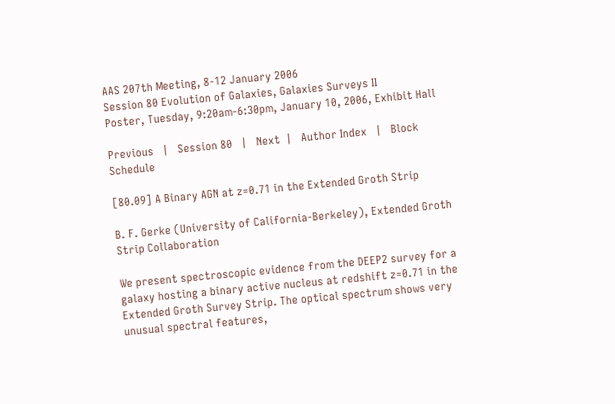AAS 207th Meeting, 8-12 January 2006
Session 80 Evolution of Galaxies, Galaxies Surveys II
Poster, Tuesday, 9:20am-6:30pm, January 10, 2006, Exhibit Hall

Previous   |   Session 80   |   Next  |   Author Index   |   Block Schedule

[80.09] A Binary AGN at z=0.71 in the Extended Groth Strip

B. F. Gerke (University of California-Berkeley), Extended Groth Strip Collaboration

We present spectroscopic evidence from the DEEP2 survey for a galaxy hosting a binary active nucleus at redshift z=0.71 in the Extended Groth Survey Strip. The optical spectrum shows very unusual spectral features,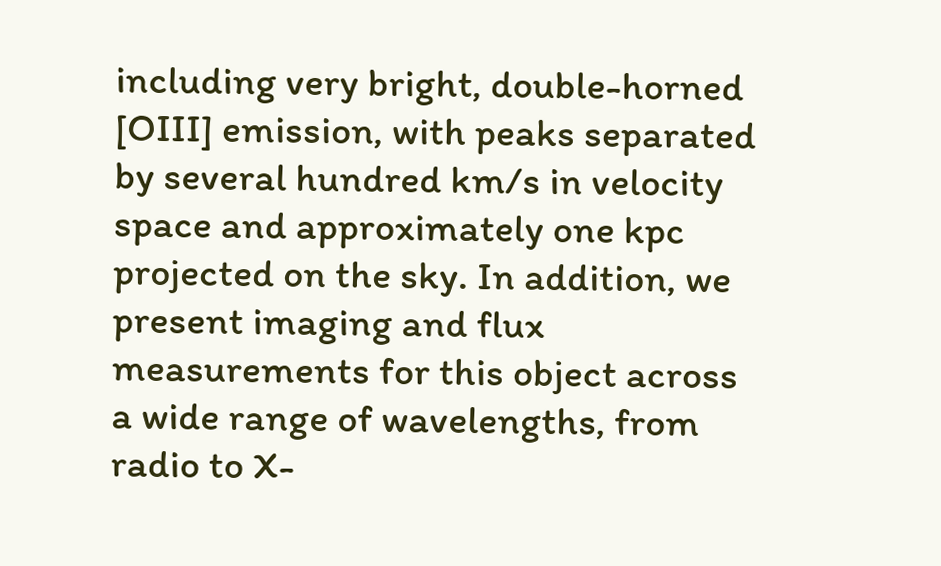including very bright, double-horned [OIII] emission, with peaks separated by several hundred km/s in velocity space and approximately one kpc projected on the sky. In addition, we present imaging and flux measurements for this object across a wide range of wavelengths, from radio to X-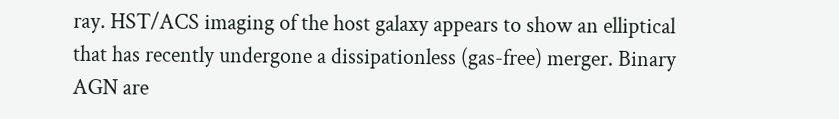ray. HST/ACS imaging of the host galaxy appears to show an elliptical that has recently undergone a dissipationless (gas-free) merger. Binary AGN are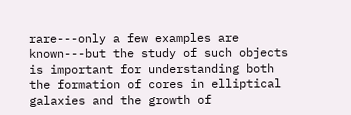rare---only a few examples are known---but the study of such objects is important for understanding both the formation of cores in elliptical galaxies and the growth of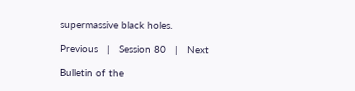supermassive black holes.

Previous   |   Session 80   |   Next

Bulletin of the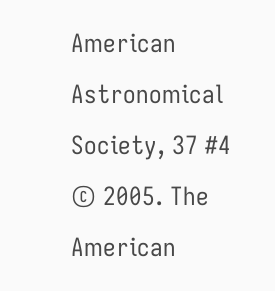American Astronomical Society, 37 #4
© 2005. The American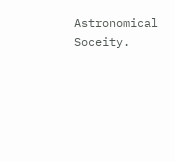Astronomical Soceity.